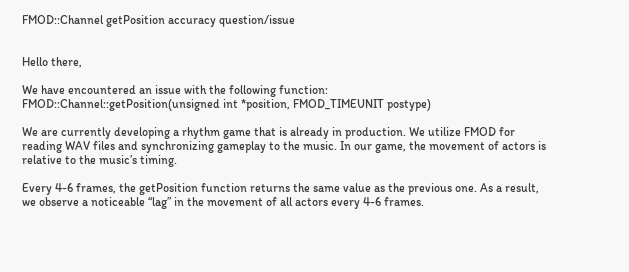FMOD::Channel getPosition accuracy question/issue


Hello there,

We have encountered an issue with the following function:
FMOD::Channel::getPosition(unsigned int *position, FMOD_TIMEUNIT postype)

We are currently developing a rhythm game that is already in production. We utilize FMOD for reading WAV files and synchronizing gameplay to the music. In our game, the movement of actors is relative to the music’s timing.

Every 4-6 frames, the getPosition function returns the same value as the previous one. As a result, we observe a noticeable “lag” in the movement of all actors every 4-6 frames.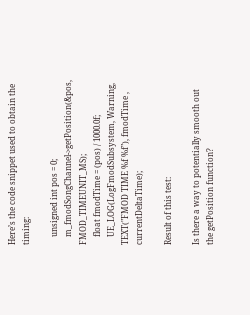Here’s the code snippet used to obtain the timing:

    unsigned int pos = 0;
    m_fmodSongChannel->getPosition(&pos, FMOD_TIMEUNIT_MS);
    float fmodTime = (pos) / 1000.0f;
    UE_LOG(LogFmodSubsystem, Warning, TEXT("FMOD TIME %f %f"), fmodTime , currentDeltaTime);

Result of this test:

Is there a way to potentially smooth out the getPosition function?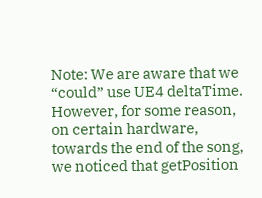Note: We are aware that we “could” use UE4 deltaTime. However, for some reason, on certain hardware, towards the end of the song, we noticed that getPosition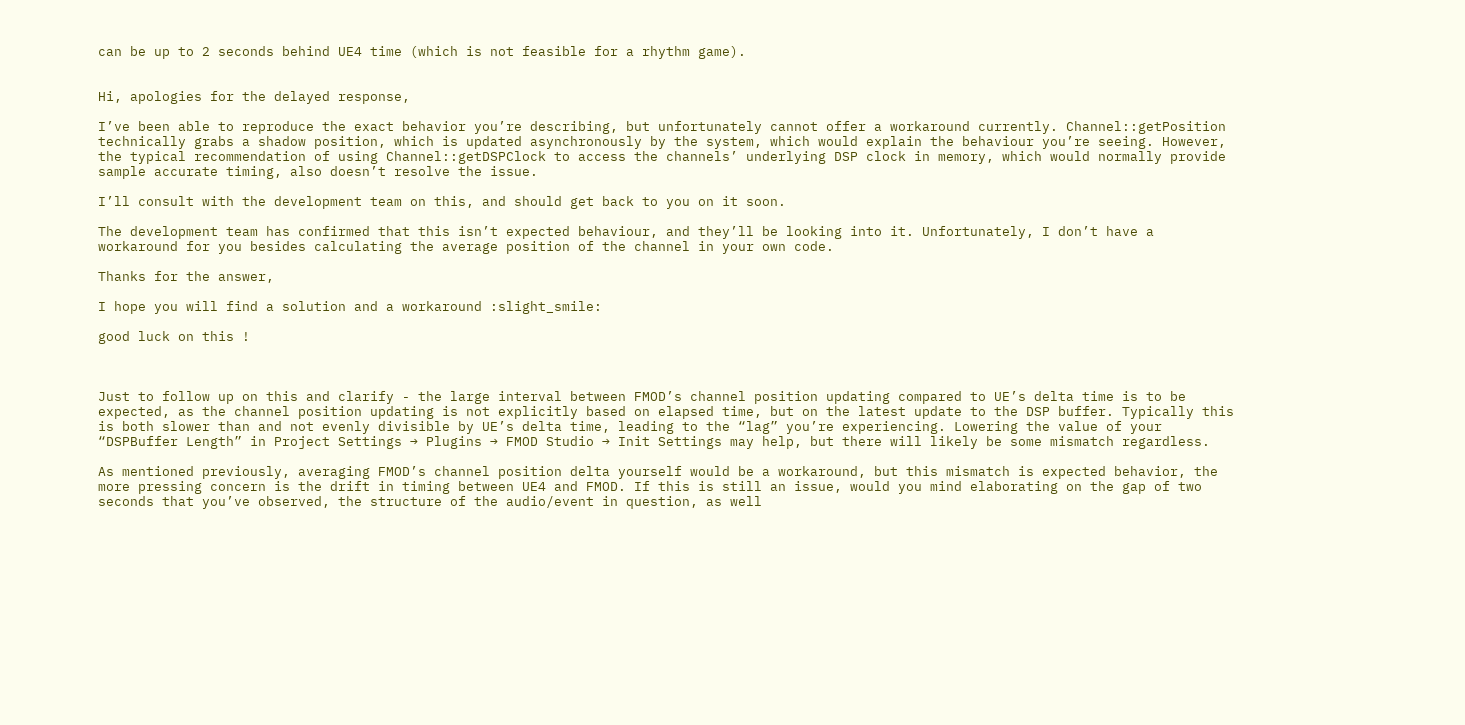can be up to 2 seconds behind UE4 time (which is not feasible for a rhythm game).


Hi, apologies for the delayed response,

I’ve been able to reproduce the exact behavior you’re describing, but unfortunately cannot offer a workaround currently. Channel::getPosition technically grabs a shadow position, which is updated asynchronously by the system, which would explain the behaviour you’re seeing. However, the typical recommendation of using Channel::getDSPClock to access the channels’ underlying DSP clock in memory, which would normally provide sample accurate timing, also doesn’t resolve the issue.

I’ll consult with the development team on this, and should get back to you on it soon.

The development team has confirmed that this isn’t expected behaviour, and they’ll be looking into it. Unfortunately, I don’t have a workaround for you besides calculating the average position of the channel in your own code.

Thanks for the answer,

I hope you will find a solution and a workaround :slight_smile:

good luck on this !



Just to follow up on this and clarify - the large interval between FMOD’s channel position updating compared to UE’s delta time is to be expected, as the channel position updating is not explicitly based on elapsed time, but on the latest update to the DSP buffer. Typically this is both slower than and not evenly divisible by UE’s delta time, leading to the “lag” you’re experiencing. Lowering the value of your “DSPBuffer Length” in Project Settings → Plugins → FMOD Studio → Init Settings may help, but there will likely be some mismatch regardless.

As mentioned previously, averaging FMOD’s channel position delta yourself would be a workaround, but this mismatch is expected behavior, the more pressing concern is the drift in timing between UE4 and FMOD. If this is still an issue, would you mind elaborating on the gap of two seconds that you’ve observed, the structure of the audio/event in question, as well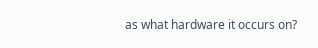as what hardware it occurs on?